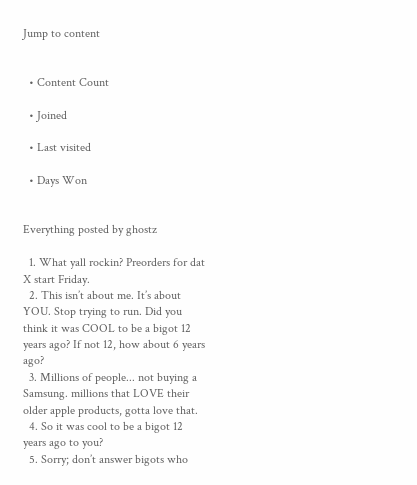Jump to content


  • Content Count

  • Joined

  • Last visited

  • Days Won


Everything posted by ghostz

  1. What yall rockin? Preorders for dat X start Friday.
  2. This isn’t about me. It’s about YOU. Stop trying to run. Did you think it was COOL to be a bigot 12 years ago? If not 12, how about 6 years ago?
  3. Millions of people... not buying a Samsung. millions that LOVE their older apple products, gotta love that.
  4. So it was cool to be a bigot 12 years ago to you?
  5. Sorry; don’t answer bigots who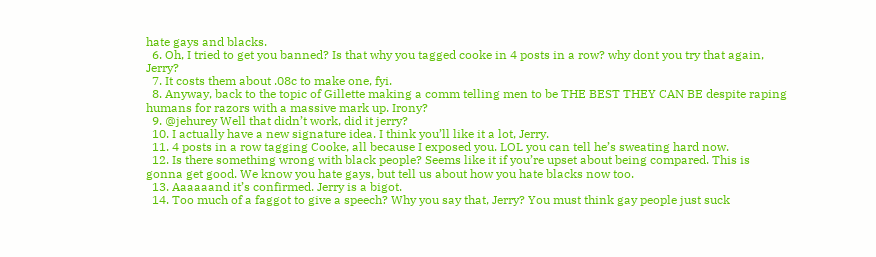hate gays and blacks.
  6. Oh, I tried to get you banned? Is that why you tagged cooke in 4 posts in a row? why dont you try that again, Jerry?
  7. It costs them about .08c to make one, fyi.
  8. Anyway, back to the topic of Gillette making a comm telling men to be THE BEST THEY CAN BE despite raping humans for razors with a massive mark up. Irony?
  9. @jehurey Well that didn’t work, did it jerry?
  10. I actually have a new signature idea. I think you’ll like it a lot, Jerry.
  11. 4 posts in a row tagging Cooke, all because I exposed you. LOL you can tell he’s sweating hard now.
  12. Is there something wrong with black people? Seems like it if you’re upset about being compared. This is gonna get good. We know you hate gays, but tell us about how you hate blacks now too.
  13. Aaaaaand it’s confirmed. Jerry is a bigot.
  14. Too much of a faggot to give a speech? Why you say that, Jerry? You must think gay people just suck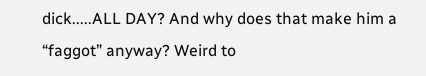dick.....ALL DAY? And why does that make him a “faggot” anyway? Weird to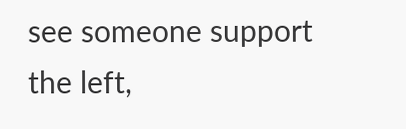see someone support the left,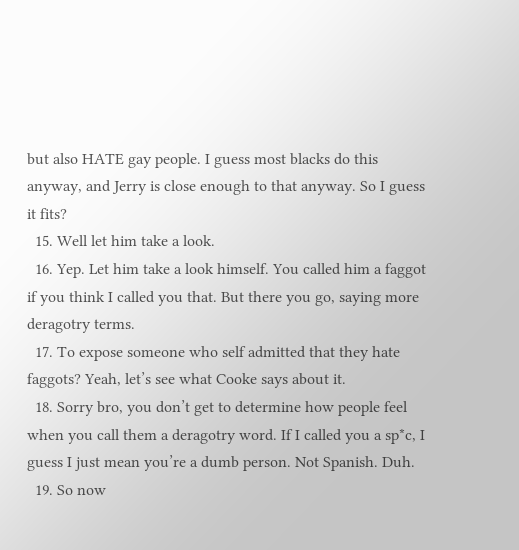but also HATE gay people. I guess most blacks do this anyway, and Jerry is close enough to that anyway. So I guess it fits?
  15. Well let him take a look.
  16. Yep. Let him take a look himself. You called him a faggot if you think I called you that. But there you go, saying more deragotry terms.
  17. To expose someone who self admitted that they hate faggots? Yeah, let’s see what Cooke says about it.
  18. Sorry bro, you don’t get to determine how people feel when you call them a deragotry word. If I called you a sp*c, I guess I just mean you’re a dumb person. Not Spanish. Duh.
  19. So now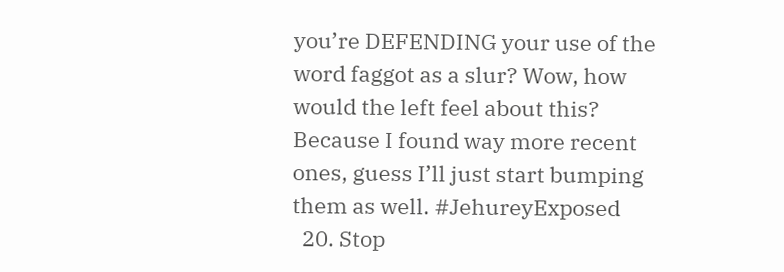you’re DEFENDING your use of the word faggot as a slur? Wow, how would the left feel about this? Because I found way more recent ones, guess I’ll just start bumping them as well. #JehureyExposed
  20. Stop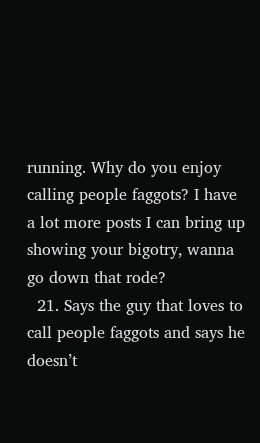running. Why do you enjoy calling people faggots? I have a lot more posts I can bring up showing your bigotry, wanna go down that rode?
  21. Says the guy that loves to call people faggots and says he doesn’t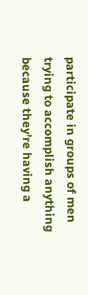participate in groups of men trying to accomplish anything because they’re having a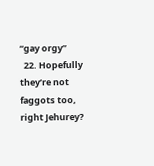“gay orgy”
  22. Hopefully they’re not faggots too, right Jehurey?